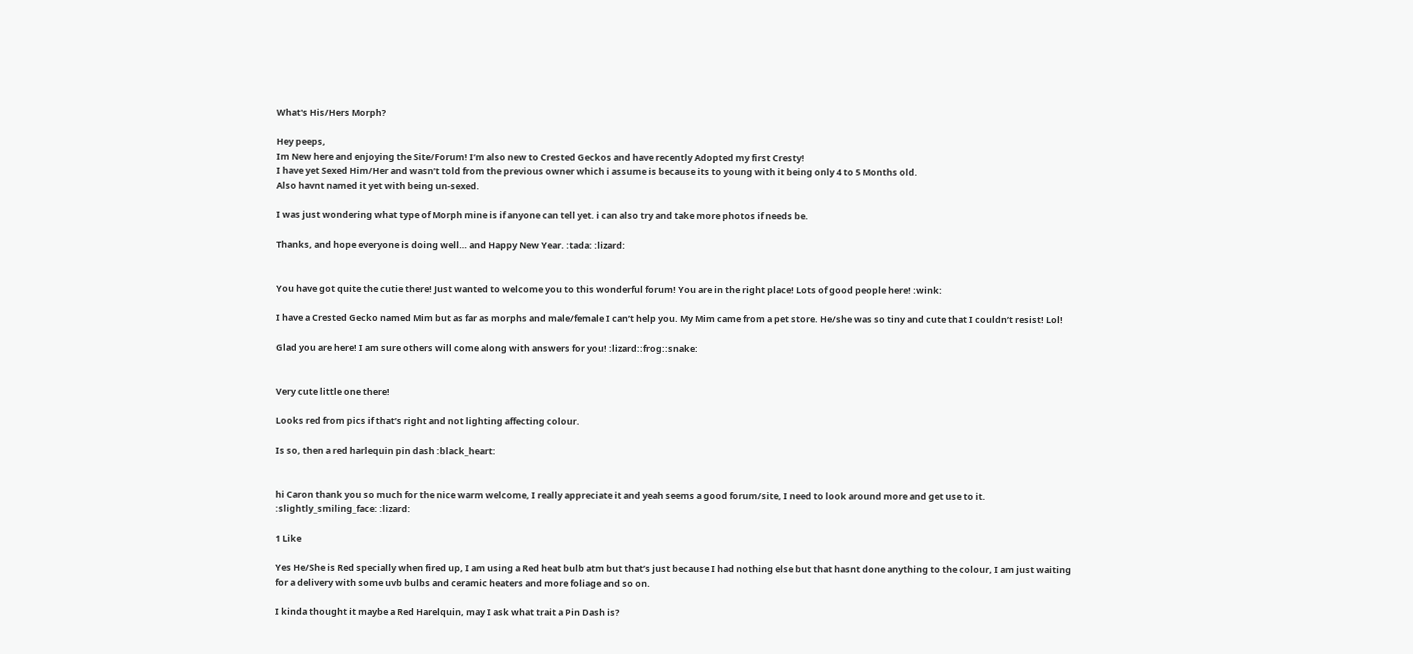What's His/Hers Morph?

Hey peeps,
Im New here and enjoying the Site/Forum! I’m also new to Crested Geckos and have recently Adopted my first Cresty!
I have yet Sexed Him/Her and wasn’t told from the previous owner which i assume is because its to young with it being only 4 to 5 Months old.
Also havnt named it yet with being un-sexed.

I was just wondering what type of Morph mine is if anyone can tell yet. i can also try and take more photos if needs be.

Thanks, and hope everyone is doing well… and Happy New Year. :tada: :lizard:


You have got quite the cutie there! Just wanted to welcome you to this wonderful forum! You are in the right place! Lots of good people here! :wink:

I have a Crested Gecko named Mim but as far as morphs and male/female I can’t help you. My Mim came from a pet store. He/she was so tiny and cute that I couldn’t resist! Lol!

Glad you are here! I am sure others will come along with answers for you! :lizard::frog::snake:


Very cute little one there!

Looks red from pics if that’s right and not lighting affecting colour.

Is so, then a red harlequin pin dash :black_heart:


hi Caron thank you so much for the nice warm welcome, I really appreciate it and yeah seems a good forum/site, I need to look around more and get use to it.
:slightly_smiling_face: :lizard:

1 Like

Yes He/She is Red specially when fired up, I am using a Red heat bulb atm but that’s just because I had nothing else but that hasnt done anything to the colour, I am just waiting for a delivery with some uvb bulbs and ceramic heaters and more foliage and so on.

I kinda thought it maybe a Red Harelquin, may I ask what trait a Pin Dash is?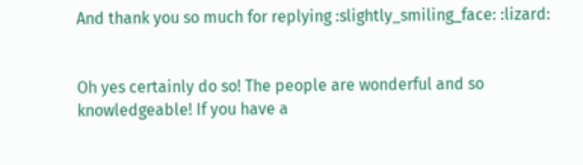And thank you so much for replying :slightly_smiling_face: :lizard:


Oh yes certainly do so! The people are wonderful and so knowledgeable! If you have a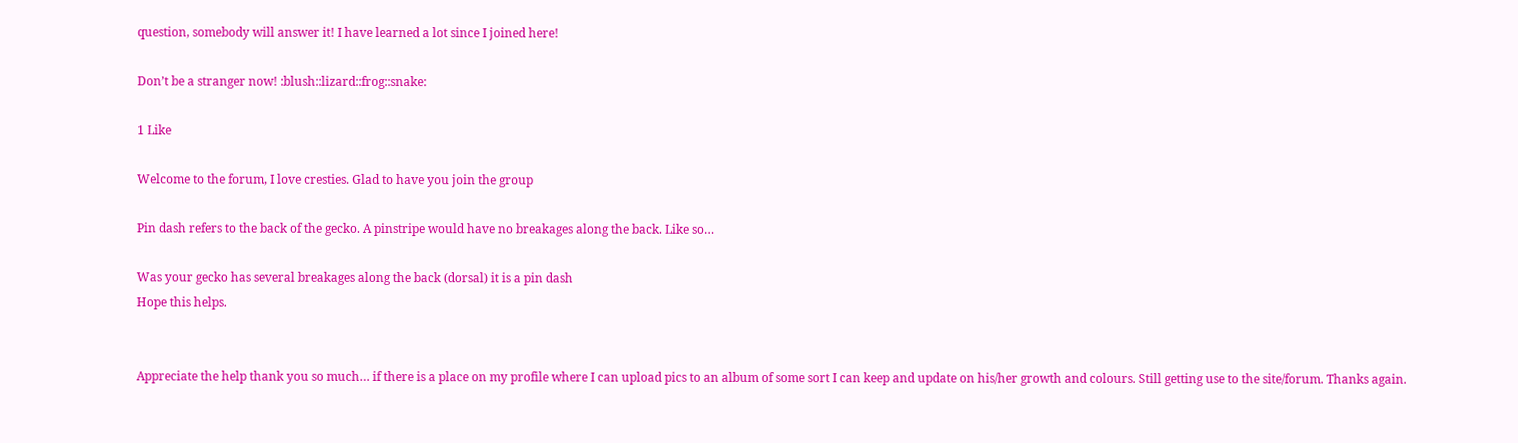question, somebody will answer it! I have learned a lot since I joined here!

Don’t be a stranger now! :blush::lizard::frog::snake:

1 Like

Welcome to the forum, I love cresties. Glad to have you join the group

Pin dash refers to the back of the gecko. A pinstripe would have no breakages along the back. Like so…

Was your gecko has several breakages along the back (dorsal) it is a pin dash
Hope this helps.


Appreciate the help thank you so much… if there is a place on my profile where I can upload pics to an album of some sort I can keep and update on his/her growth and colours. Still getting use to the site/forum. Thanks again.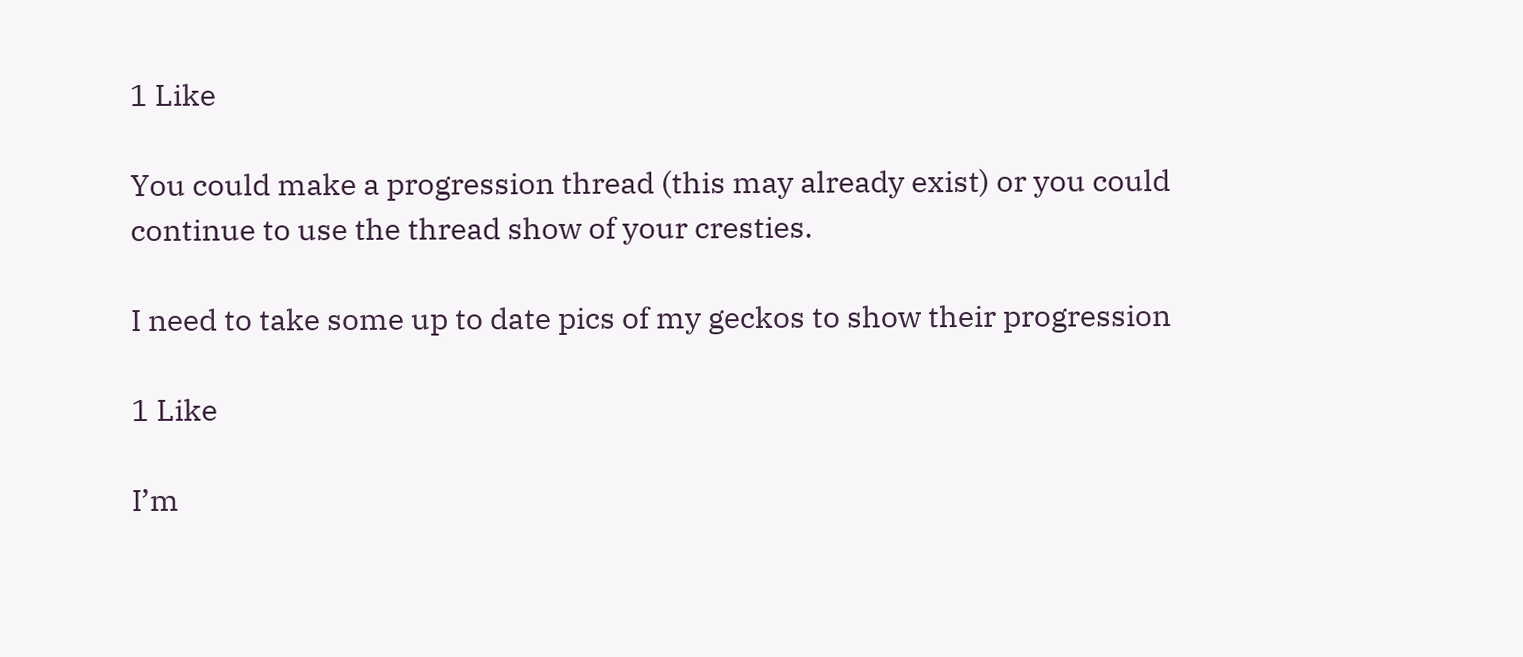1 Like

You could make a progression thread (this may already exist) or you could continue to use the thread show of your cresties.

I need to take some up to date pics of my geckos to show their progression

1 Like

I’m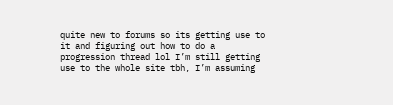quite new to forums so its getting use to it and figuring out how to do a progression thread lol I’m still getting use to the whole site tbh, I’m assuming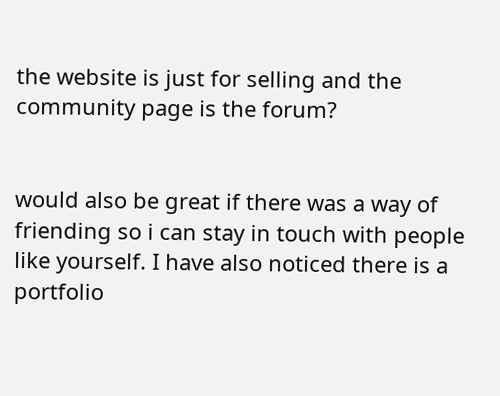the website is just for selling and the community page is the forum?


would also be great if there was a way of friending so i can stay in touch with people like yourself. I have also noticed there is a portfolio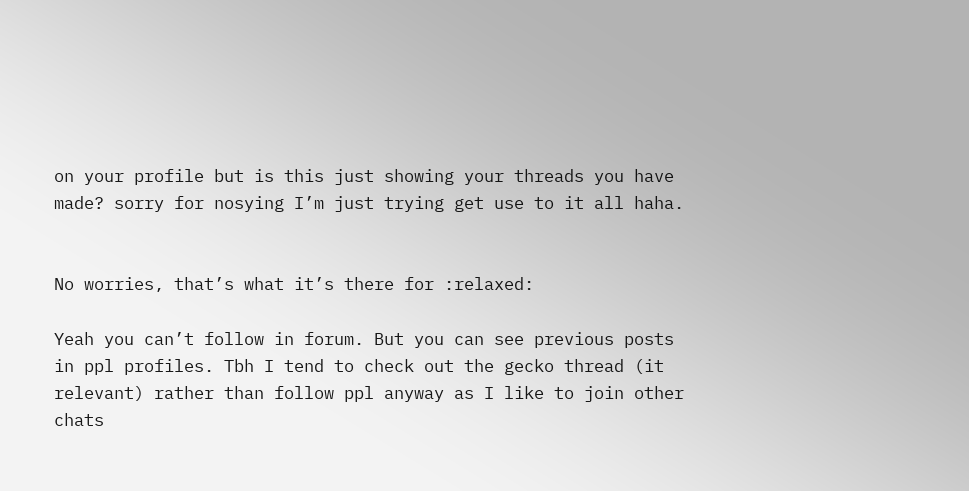on your profile but is this just showing your threads you have made? sorry for nosying I’m just trying get use to it all haha.


No worries, that’s what it’s there for :relaxed:

Yeah you can’t follow in forum. But you can see previous posts in ppl profiles. Tbh I tend to check out the gecko thread (it relevant) rather than follow ppl anyway as I like to join other chats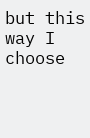but this way I choose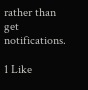rather than get notifications.

1 Like